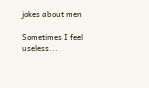jokes about men

Sometimes I feel useless...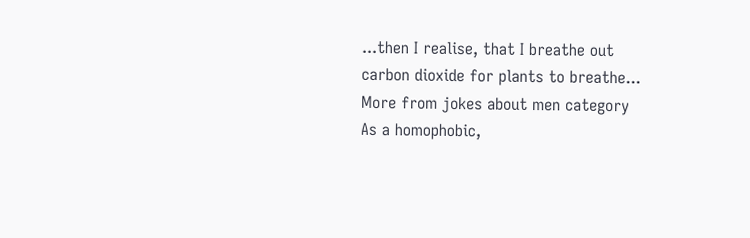...then I realise, that I breathe out carbon dioxide for plants to breathe...
More from jokes about men category
As a homophobic,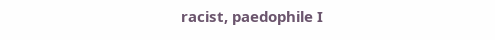racist, paedophile I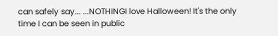can safely say... ...NOTHINGI love Halloween! It's the only time I can be seen in public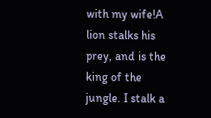with my wife!A lion stalks his prey, and is the king of the jungle. I stalk a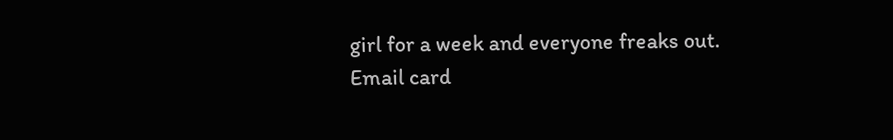girl for a week and everyone freaks out.
Email card